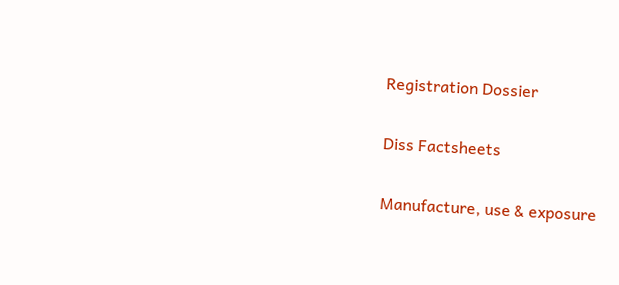Registration Dossier

Diss Factsheets

Manufacture, use & exposure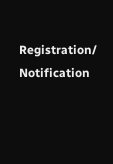Registration/ Notification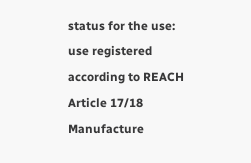status for the use:
use registered according to REACH Article 17/18
Manufacture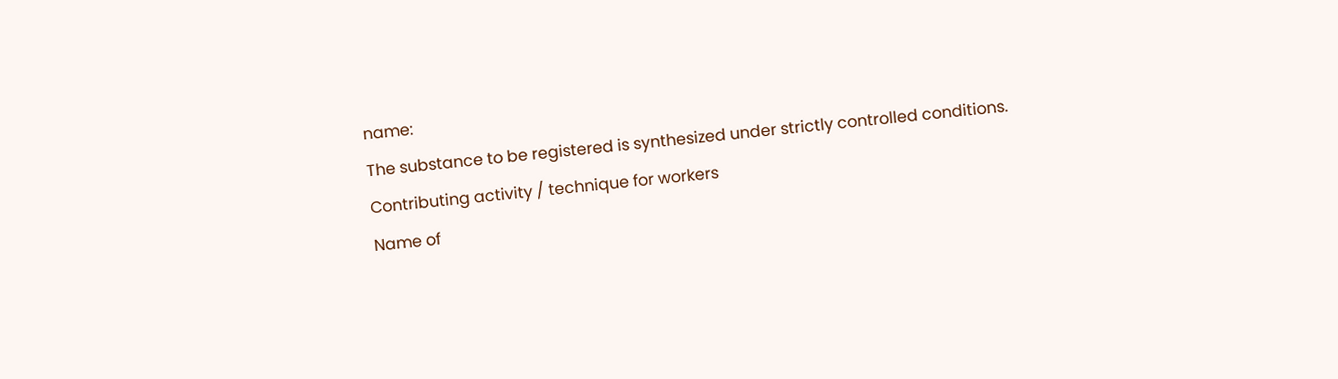name:
The substance to be registered is synthesized under strictly controlled conditions.
Contributing activity / technique for workers
Name of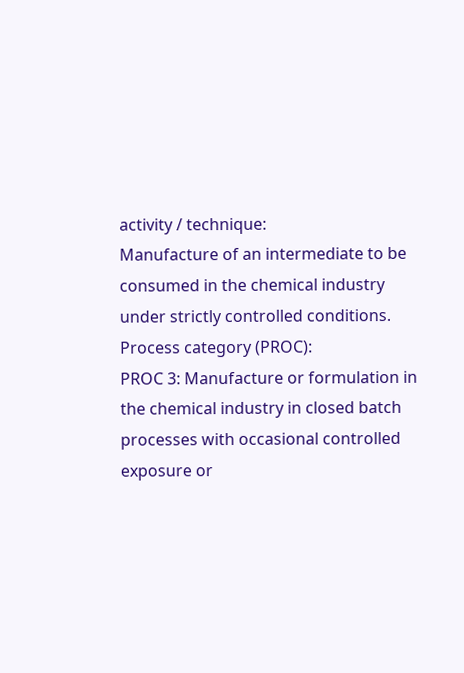activity / technique:
Manufacture of an intermediate to be consumed in the chemical industry under strictly controlled conditions.
Process category (PROC):
PROC 3: Manufacture or formulation in the chemical industry in closed batch processes with occasional controlled exposure or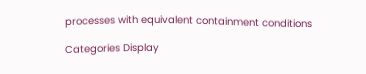processes with equivalent containment conditions

Categories Display